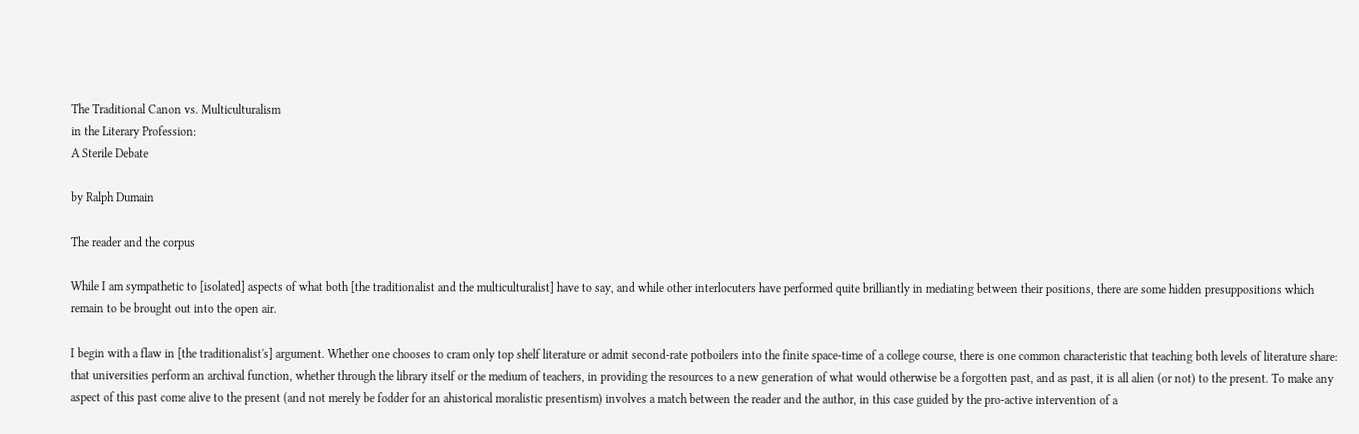The Traditional Canon vs. Multiculturalism
in the Literary Profession:
A Sterile Debate

by Ralph Dumain

The reader and the corpus

While I am sympathetic to [isolated] aspects of what both [the traditionalist and the multiculturalist] have to say, and while other interlocuters have performed quite brilliantly in mediating between their positions, there are some hidden presuppositions which remain to be brought out into the open air.

I begin with a flaw in [the traditionalist's] argument. Whether one chooses to cram only top shelf literature or admit second-rate potboilers into the finite space-time of a college course, there is one common characteristic that teaching both levels of literature share: that universities perform an archival function, whether through the library itself or the medium of teachers, in providing the resources to a new generation of what would otherwise be a forgotten past, and as past, it is all alien (or not) to the present. To make any aspect of this past come alive to the present (and not merely be fodder for an ahistorical moralistic presentism) involves a match between the reader and the author, in this case guided by the pro-active intervention of a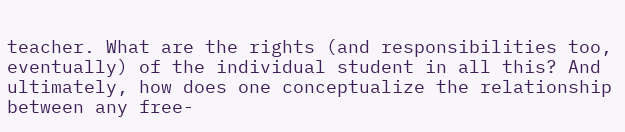teacher. What are the rights (and responsibilities too, eventually) of the individual student in all this? And ultimately, how does one conceptualize the relationship between any free-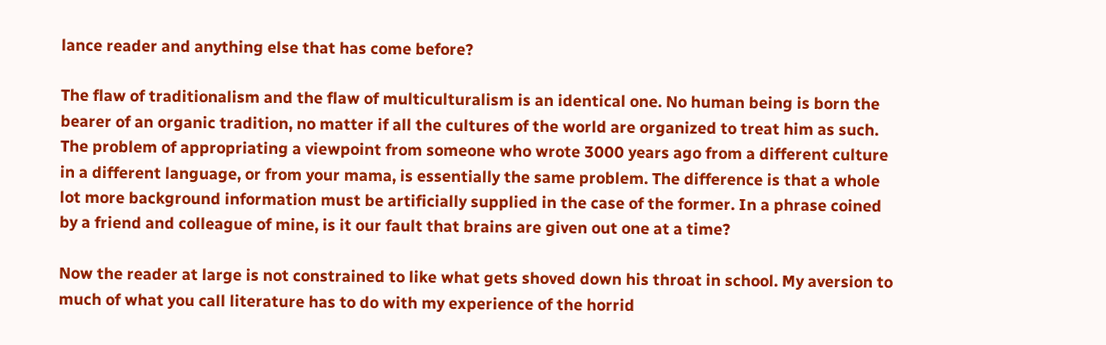lance reader and anything else that has come before?

The flaw of traditionalism and the flaw of multiculturalism is an identical one. No human being is born the bearer of an organic tradition, no matter if all the cultures of the world are organized to treat him as such. The problem of appropriating a viewpoint from someone who wrote 3000 years ago from a different culture in a different language, or from your mama, is essentially the same problem. The difference is that a whole lot more background information must be artificially supplied in the case of the former. In a phrase coined by a friend and colleague of mine, is it our fault that brains are given out one at a time?

Now the reader at large is not constrained to like what gets shoved down his throat in school. My aversion to much of what you call literature has to do with my experience of the horrid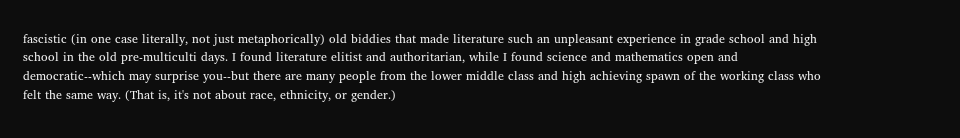fascistic (in one case literally, not just metaphorically) old biddies that made literature such an unpleasant experience in grade school and high school in the old pre-multiculti days. I found literature elitist and authoritarian, while I found science and mathematics open and democratic--which may surprise you--but there are many people from the lower middle class and high achieving spawn of the working class who felt the same way. (That is, it's not about race, ethnicity, or gender.)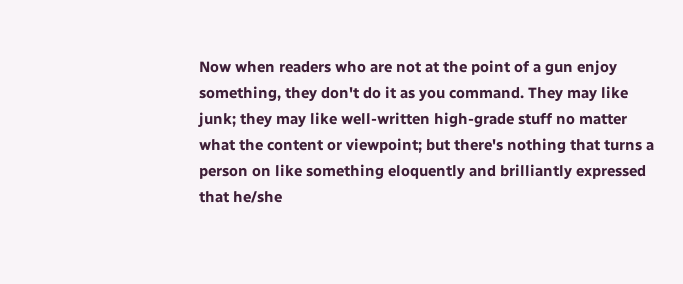Now when readers who are not at the point of a gun enjoy something, they don't do it as you command. They may like junk; they may like well-written high-grade stuff no matter what the content or viewpoint; but there's nothing that turns a person on like something eloquently and brilliantly expressed that he/she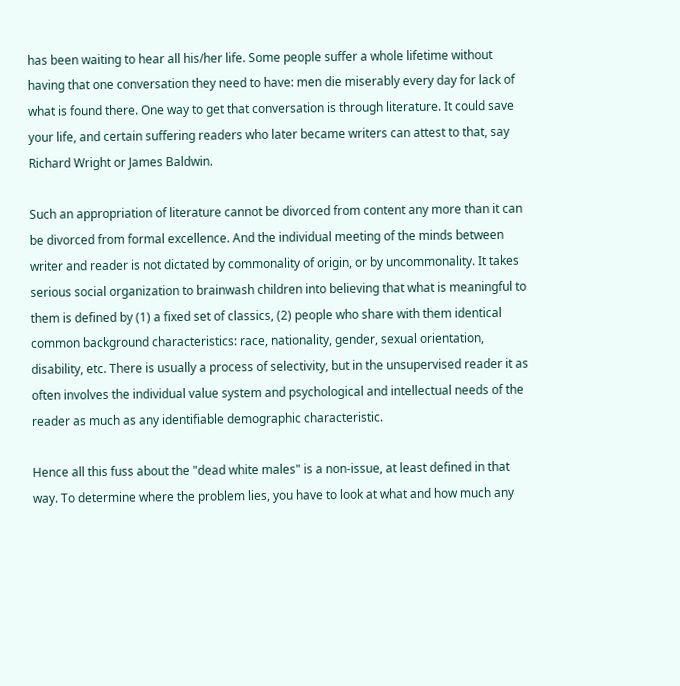has been waiting to hear all his/her life. Some people suffer a whole lifetime without having that one conversation they need to have: men die miserably every day for lack of what is found there. One way to get that conversation is through literature. It could save your life, and certain suffering readers who later became writers can attest to that, say Richard Wright or James Baldwin.

Such an appropriation of literature cannot be divorced from content any more than it can be divorced from formal excellence. And the individual meeting of the minds between writer and reader is not dictated by commonality of origin, or by uncommonality. It takes serious social organization to brainwash children into believing that what is meaningful to them is defined by (1) a fixed set of classics, (2) people who share with them identical common background characteristics: race, nationality, gender, sexual orientation, disability, etc. There is usually a process of selectivity, but in the unsupervised reader it as often involves the individual value system and psychological and intellectual needs of the reader as much as any identifiable demographic characteristic.

Hence all this fuss about the "dead white males" is a non-issue, at least defined in that way. To determine where the problem lies, you have to look at what and how much any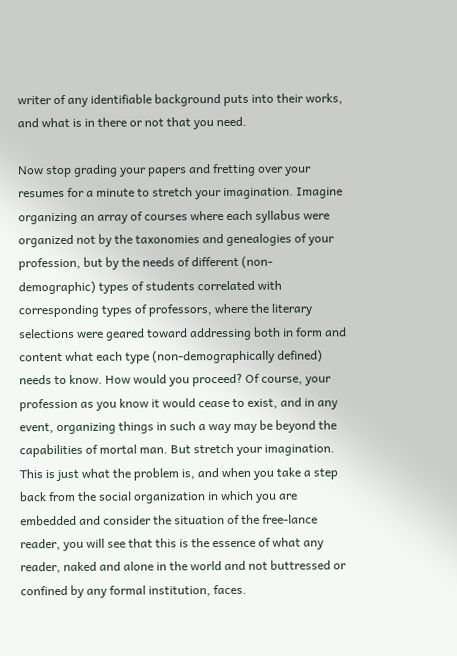writer of any identifiable background puts into their works, and what is in there or not that you need.

Now stop grading your papers and fretting over your resumes for a minute to stretch your imagination. Imagine organizing an array of courses where each syllabus were organized not by the taxonomies and genealogies of your profession, but by the needs of different (non-demographic) types of students correlated with corresponding types of professors, where the literary selections were geared toward addressing both in form and content what each type (non-demographically defined) needs to know. How would you proceed? Of course, your profession as you know it would cease to exist, and in any event, organizing things in such a way may be beyond the capabilities of mortal man. But stretch your imagination. This is just what the problem is, and when you take a step back from the social organization in which you are embedded and consider the situation of the free-lance reader, you will see that this is the essence of what any reader, naked and alone in the world and not buttressed or confined by any formal institution, faces.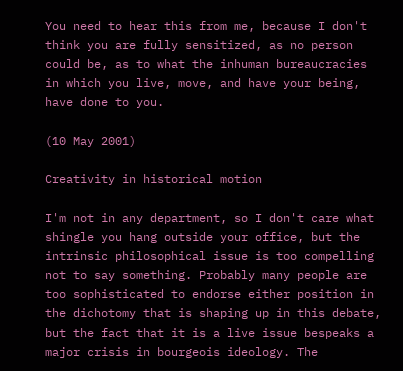You need to hear this from me, because I don't think you are fully sensitized, as no person could be, as to what the inhuman bureaucracies in which you live, move, and have your being, have done to you.

(10 May 2001)

Creativity in historical motion

I'm not in any department, so I don't care what shingle you hang outside your office, but the intrinsic philosophical issue is too compelling not to say something. Probably many people are too sophisticated to endorse either position in the dichotomy that is shaping up in this debate, but the fact that it is a live issue bespeaks a major crisis in bourgeois ideology. The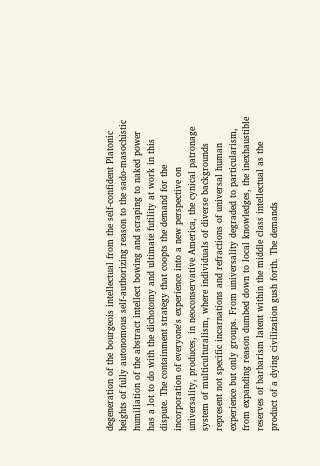degeneration of the bourgeois intellectual from the self-confident Platonic heights of fully autonomous self-authorizing reason to the sado-masochistic humiliation of the abstract intellect bowing and scraping to naked power has a lot to do with the dichotomy and ultimate futility at work in this dispute. The containment strategy that coopts the demand for the incorporation of everyone's experience into a new perspective on universality, produces, in neoconservative America, the cynical patronage system of multiculturalism, where individuals of diverse backgrounds represent not specific incarnations and refractions of universal human experience but only groups. From universality degraded to particularism, from expanding reason dumbed down to local knowledges, the inexhaustible reserves of barbarism latent within the middle class intellectual as the product of a dying civilization gush forth. The demands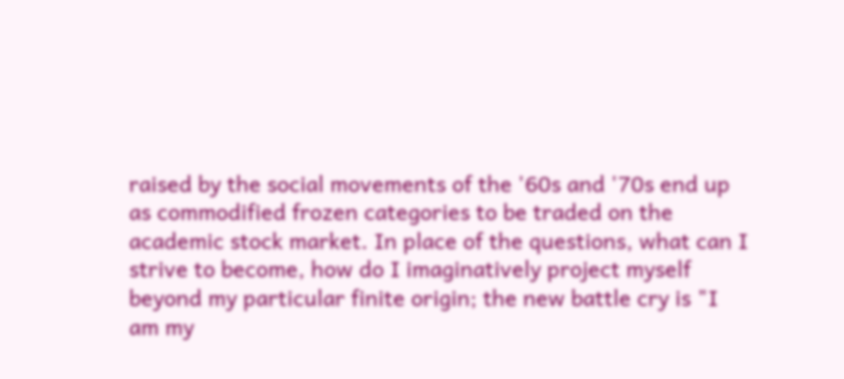raised by the social movements of the '60s and '70s end up as commodified frozen categories to be traded on the academic stock market. In place of the questions, what can I strive to become, how do I imaginatively project myself beyond my particular finite origin; the new battle cry is "I am my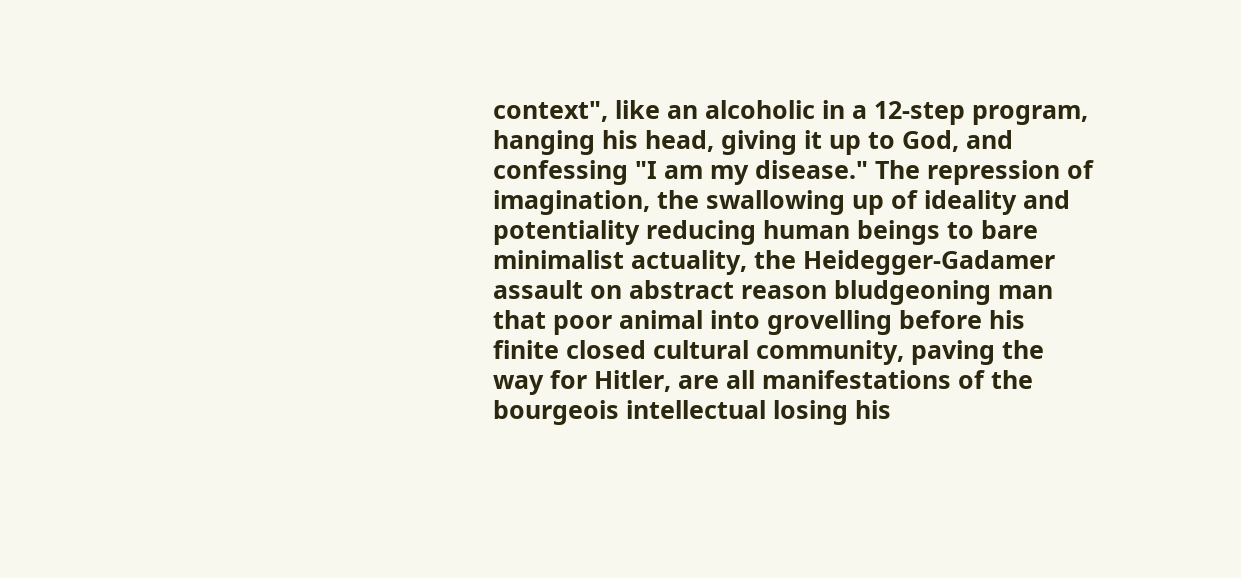context", like an alcoholic in a 12-step program, hanging his head, giving it up to God, and confessing "I am my disease." The repression of imagination, the swallowing up of ideality and potentiality reducing human beings to bare minimalist actuality, the Heidegger-Gadamer assault on abstract reason bludgeoning man that poor animal into grovelling before his finite closed cultural community, paving the way for Hitler, are all manifestations of the bourgeois intellectual losing his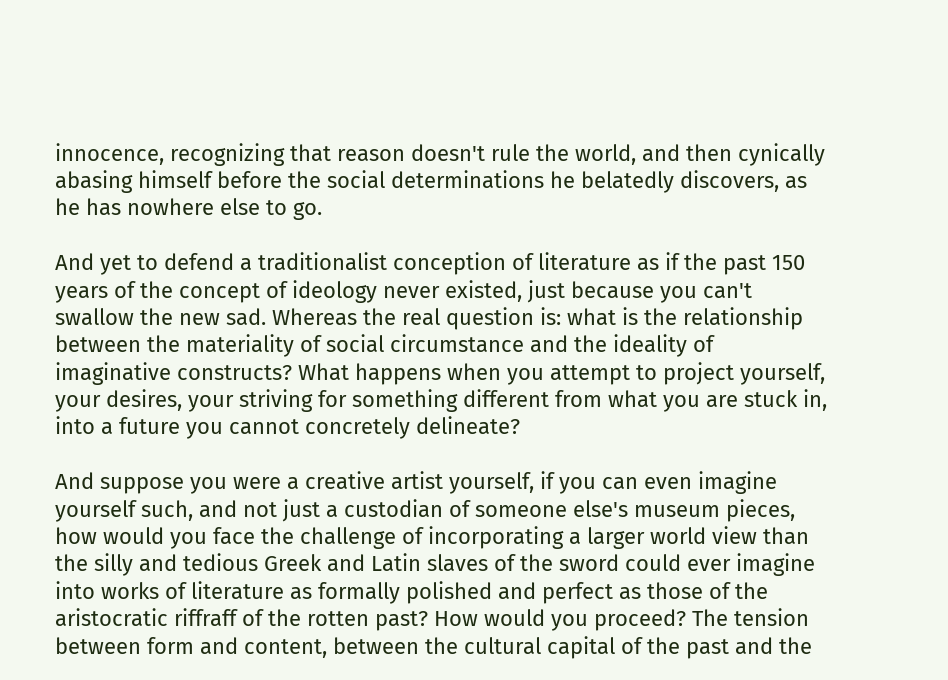innocence, recognizing that reason doesn't rule the world, and then cynically abasing himself before the social determinations he belatedly discovers, as he has nowhere else to go.

And yet to defend a traditionalist conception of literature as if the past 150 years of the concept of ideology never existed, just because you can't swallow the new sad. Whereas the real question is: what is the relationship between the materiality of social circumstance and the ideality of imaginative constructs? What happens when you attempt to project yourself, your desires, your striving for something different from what you are stuck in, into a future you cannot concretely delineate?

And suppose you were a creative artist yourself, if you can even imagine yourself such, and not just a custodian of someone else's museum pieces, how would you face the challenge of incorporating a larger world view than the silly and tedious Greek and Latin slaves of the sword could ever imagine into works of literature as formally polished and perfect as those of the aristocratic riffraff of the rotten past? How would you proceed? The tension between form and content, between the cultural capital of the past and the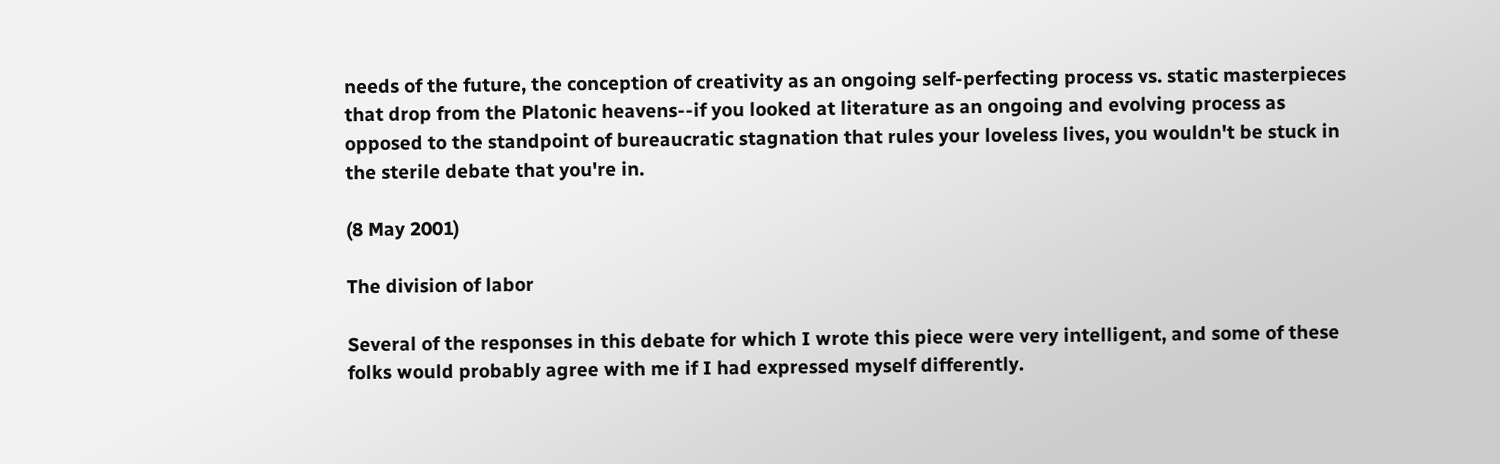needs of the future, the conception of creativity as an ongoing self-perfecting process vs. static masterpieces that drop from the Platonic heavens--if you looked at literature as an ongoing and evolving process as opposed to the standpoint of bureaucratic stagnation that rules your loveless lives, you wouldn't be stuck in the sterile debate that you're in.

(8 May 2001)

The division of labor

Several of the responses in this debate for which I wrote this piece were very intelligent, and some of these folks would probably agree with me if I had expressed myself differently.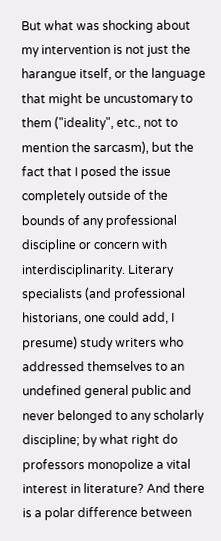But what was shocking about my intervention is not just the harangue itself, or the language that might be uncustomary to them ("ideality", etc., not to mention the sarcasm), but the fact that I posed the issue completely outside of the bounds of any professional discipline or concern with interdisciplinarity. Literary specialists (and professional historians, one could add, I presume) study writers who addressed themselves to an undefined general public and never belonged to any scholarly discipline; by what right do professors monopolize a vital interest in literature? And there is a polar difference between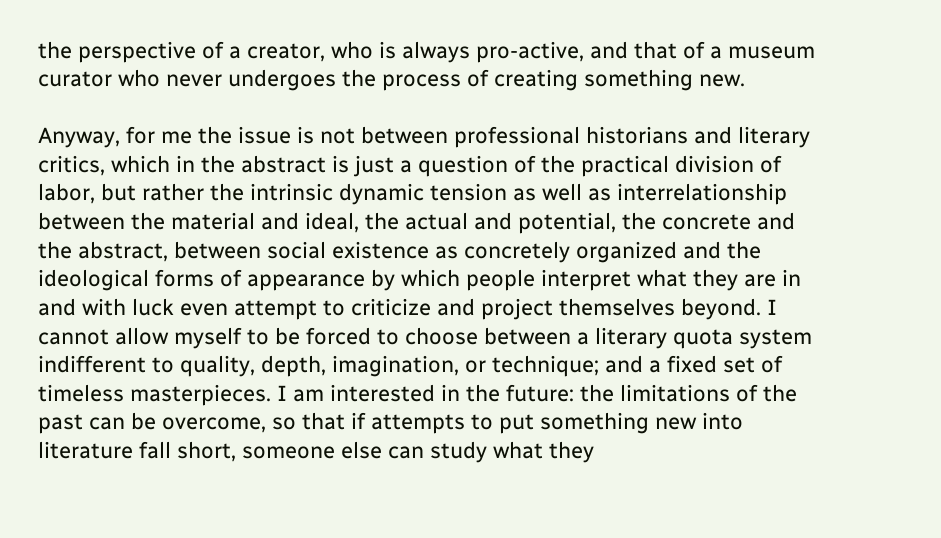the perspective of a creator, who is always pro-active, and that of a museum curator who never undergoes the process of creating something new.

Anyway, for me the issue is not between professional historians and literary critics, which in the abstract is just a question of the practical division of labor, but rather the intrinsic dynamic tension as well as interrelationship between the material and ideal, the actual and potential, the concrete and the abstract, between social existence as concretely organized and the ideological forms of appearance by which people interpret what they are in and with luck even attempt to criticize and project themselves beyond. I cannot allow myself to be forced to choose between a literary quota system indifferent to quality, depth, imagination, or technique; and a fixed set of timeless masterpieces. I am interested in the future: the limitations of the past can be overcome, so that if attempts to put something new into literature fall short, someone else can study what they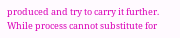produced and try to carry it further. While process cannot substitute for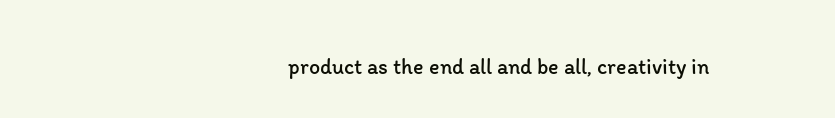product as the end all and be all, creativity in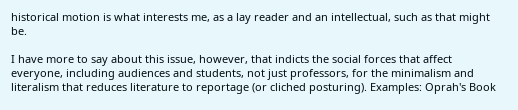historical motion is what interests me, as a lay reader and an intellectual, such as that might be.

I have more to say about this issue, however, that indicts the social forces that affect everyone, including audiences and students, not just professors, for the minimalism and literalism that reduces literature to reportage (or cliched posturing). Examples: Oprah's Book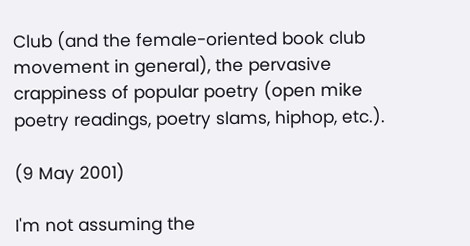Club (and the female-oriented book club movement in general), the pervasive crappiness of popular poetry (open mike poetry readings, poetry slams, hiphop, etc.).

(9 May 2001)

I'm not assuming the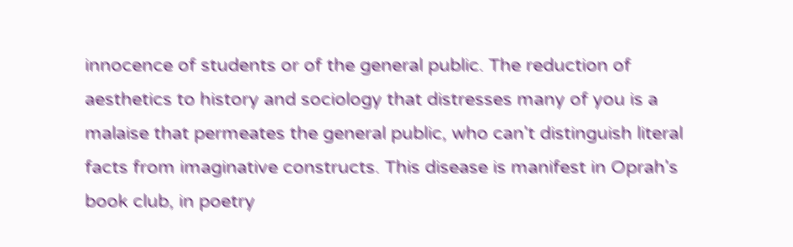innocence of students or of the general public. The reduction of aesthetics to history and sociology that distresses many of you is a malaise that permeates the general public, who can't distinguish literal facts from imaginative constructs. This disease is manifest in Oprah's book club, in poetry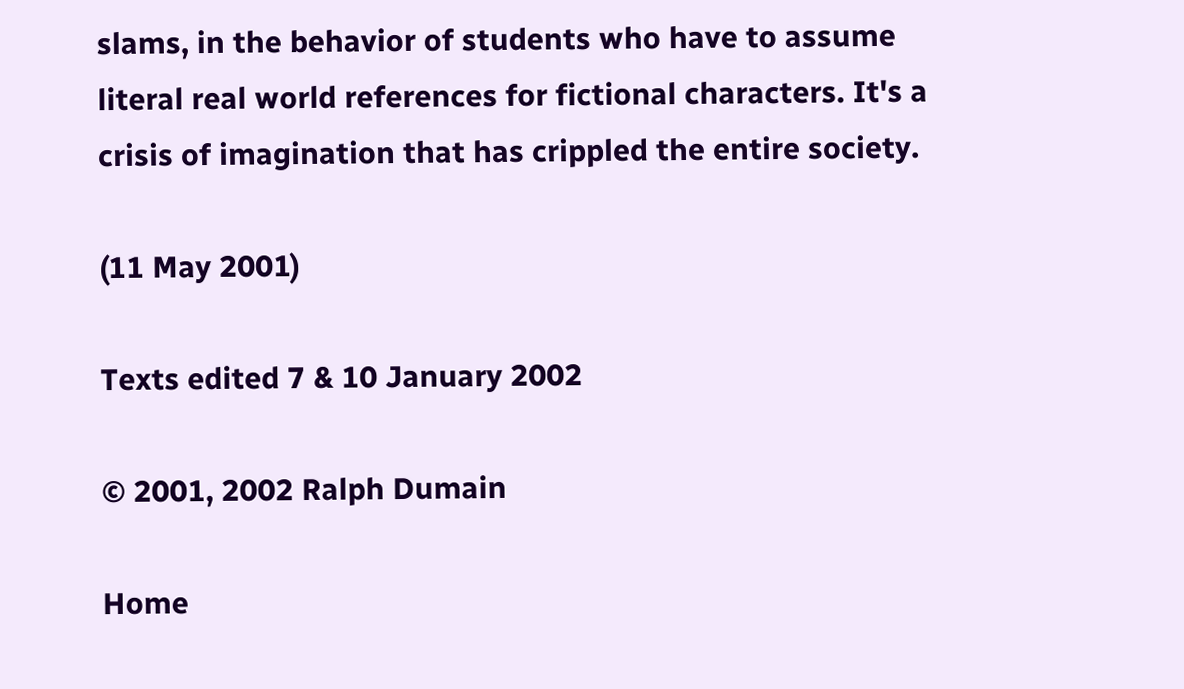slams, in the behavior of students who have to assume literal real world references for fictional characters. It's a crisis of imagination that has crippled the entire society.

(11 May 2001)

Texts edited 7 & 10 January 2002

© 2001, 2002 Ralph Dumain

Home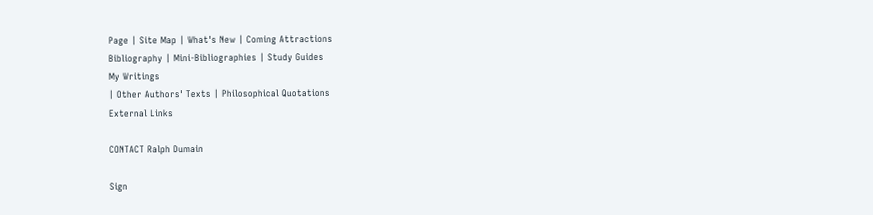Page | Site Map | What's New | Coming Attractions
Bibliography | Mini-Bibliographies | Study Guides
My Writings
| Other Authors' Texts | Philosophical Quotations
External Links

CONTACT Ralph Dumain

Sign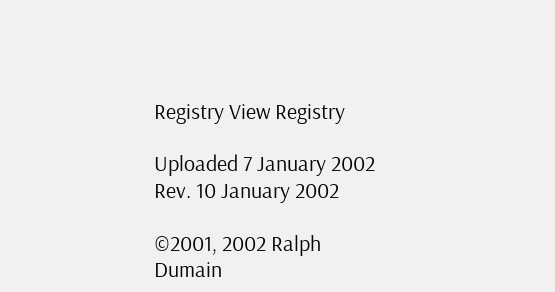Registry View Registry

Uploaded 7 January 2002
Rev. 10 January 2002

©2001, 2002 Ralph Dumain